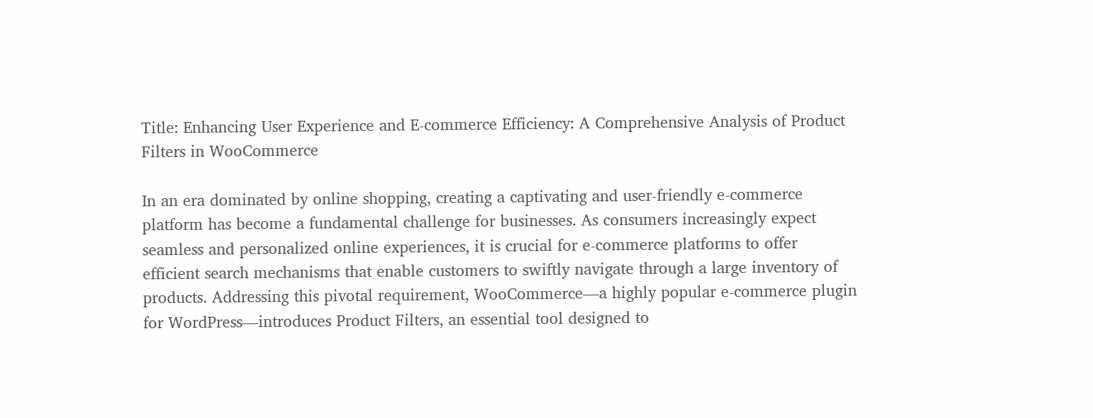Title: Enhancing User Experience and E-commerce Efficiency: A Comprehensive Analysis of Product Filters in WooCommerce

In an era dominated by online shopping, creating a captivating and user-friendly e-commerce platform has become a fundamental challenge for businesses. As consumers increasingly expect seamless and personalized online experiences, it is crucial for e-commerce platforms to offer efficient search mechanisms that enable customers to swiftly navigate through a large inventory of products. Addressing this pivotal requirement, WooCommerce—a highly popular e-commerce plugin for WordPress—introduces Product Filters, an essential tool designed to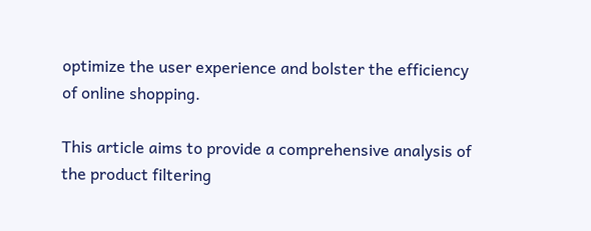optimize the user experience and bolster the efficiency of online shopping.

This article aims to provide a comprehensive analysis of the product filtering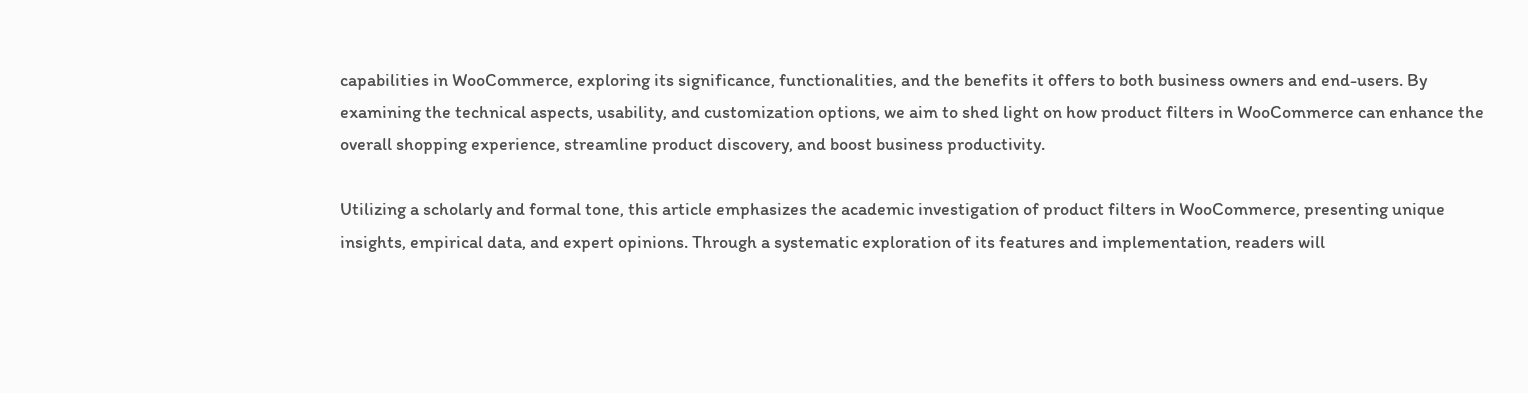capabilities in WooCommerce, exploring its significance, functionalities, and the benefits it offers to both business owners and end-users. By examining the technical aspects, usability, and customization options, we aim to shed light on how product filters in WooCommerce can enhance the overall shopping experience, streamline product discovery, and boost business productivity.

Utilizing a scholarly and formal tone, this article emphasizes the academic investigation of product filters in WooCommerce, presenting unique insights, empirical data, and expert opinions. Through a systematic exploration of its features and implementation, readers will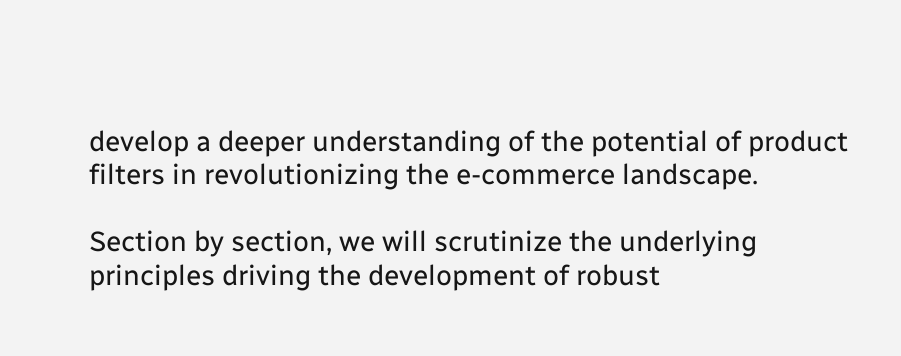develop a deeper understanding of the potential of product filters in revolutionizing the e-commerce landscape.

Section by section, we will scrutinize the underlying principles driving the development of robust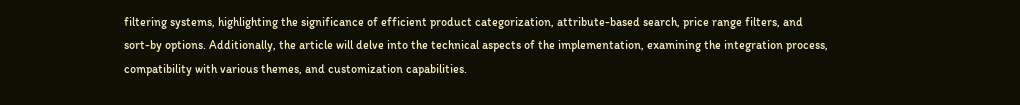filtering systems, highlighting the significance of efficient product categorization, attribute-based search, price range filters, and sort-by options. Additionally, the article will delve into the technical aspects of the implementation, examining the integration process, compatibility with various themes, and customization capabilities.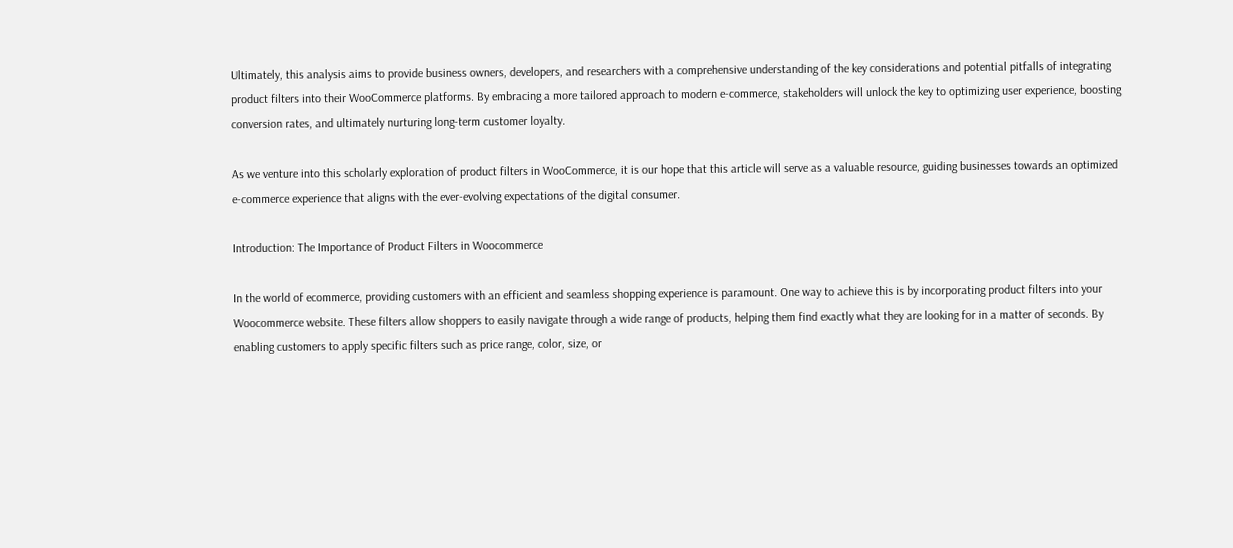Ultimately, this analysis aims to provide business owners, developers, and researchers with a comprehensive understanding of the key considerations and potential pitfalls of integrating product filters into their WooCommerce platforms. By embracing a more tailored approach to modern e-commerce, stakeholders will unlock the key to optimizing user experience, boosting conversion rates, and ultimately nurturing long-term customer loyalty.

As we venture into this scholarly exploration of product filters in WooCommerce, it is our hope that this article will serve as a valuable resource, guiding businesses towards an optimized e-commerce experience that aligns with the ever-evolving expectations of the digital consumer.

Introduction: The Importance of Product Filters in Woocommerce

In the world of ecommerce, providing customers with an efficient and seamless shopping experience is paramount. One way to achieve this is by incorporating product filters into your Woocommerce website. These filters allow shoppers to easily navigate through a wide range of products, helping them find exactly what they are looking for in a matter of seconds. By enabling customers to apply specific filters such as price range, color, size, or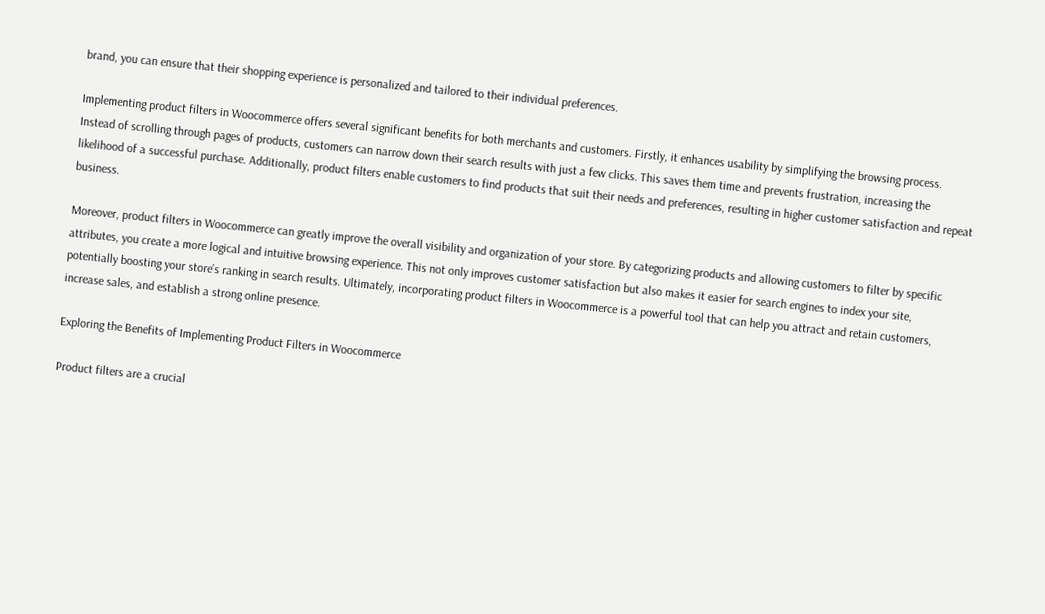brand, you can ensure that their shopping experience is personalized and tailored to their individual preferences.

Implementing product filters in Woocommerce offers several significant benefits for both merchants and customers. Firstly, it enhances usability by simplifying the browsing process. Instead of scrolling through pages of products, customers can narrow down their search results with just a few clicks. This saves them time and prevents frustration, increasing the likelihood of a successful purchase. Additionally, product filters enable customers to find products that suit their needs and preferences, resulting in higher customer satisfaction and repeat business.

Moreover, product filters in Woocommerce can greatly improve the overall visibility and organization of your store. By categorizing products and allowing customers to filter by specific attributes, you create a more logical and intuitive browsing experience. This not only improves customer satisfaction but also makes it easier for search engines to index your site, potentially boosting your store’s ranking in search results. Ultimately, incorporating product filters in Woocommerce is a powerful tool that can help you attract and retain customers, increase sales, and establish a strong online presence.

Exploring the Benefits of Implementing Product Filters in Woocommerce

Product filters are a crucial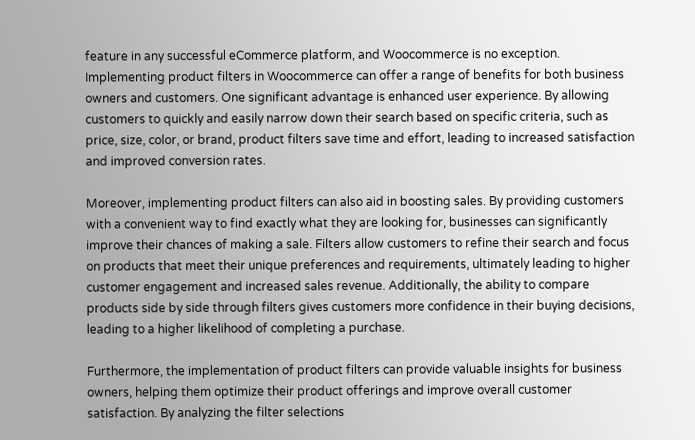feature in any successful eCommerce platform, and Woocommerce is no exception. Implementing product filters in Woocommerce can offer a range of benefits for both business owners and customers. One significant advantage is enhanced user experience. By allowing customers to quickly and easily narrow down their search based on specific criteria, such as price, size, color, or brand, product filters save time and effort, leading to increased satisfaction and improved conversion rates.

Moreover, implementing product filters can also aid in boosting sales. By providing customers with a convenient way to find exactly what they are looking for, businesses can significantly improve their chances of making a sale. Filters allow customers to refine their search and focus on products that meet their unique preferences and requirements, ultimately leading to higher customer engagement and increased sales revenue. Additionally, the ability to compare products side by side through filters gives customers more confidence in their buying decisions, leading to a higher likelihood of completing a purchase.

Furthermore, the implementation of product filters can provide valuable insights for business owners, helping them optimize their product offerings and improve overall customer satisfaction. By analyzing the filter selections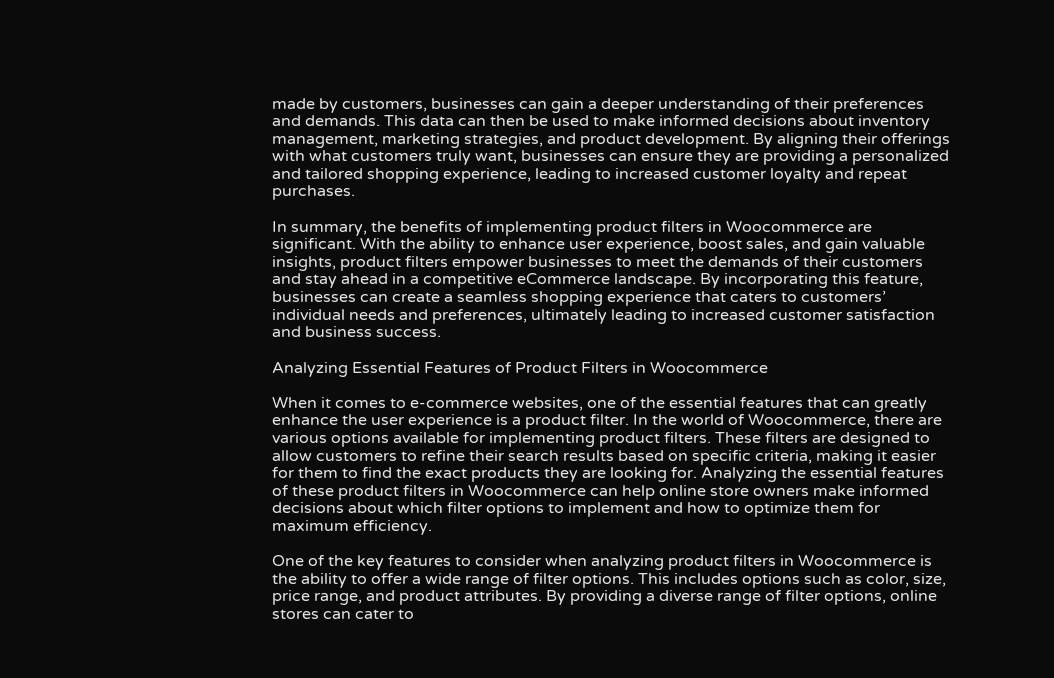made by customers, businesses can gain a deeper understanding of their preferences and demands. This data can then be used to make informed decisions about inventory management, marketing strategies, and product development. By aligning their offerings with what customers truly want, businesses can ensure they are providing a personalized and tailored shopping experience, leading to increased customer loyalty and repeat purchases.

In summary, the benefits of implementing product filters in Woocommerce are significant. With the ability to enhance user experience, boost sales, and gain valuable insights, product filters empower businesses to meet the demands of their customers and stay ahead in a competitive eCommerce landscape. By incorporating this feature, businesses can create a seamless shopping experience that caters to customers’ individual needs and preferences, ultimately leading to increased customer satisfaction and business success.

Analyzing Essential Features of Product Filters in Woocommerce

When it comes to e-commerce websites, one of the essential features that can greatly enhance the user experience is a product filter. In the world of Woocommerce, there are various options available for implementing product filters. These filters are designed to allow customers to refine their search results based on specific criteria, making it easier for them to find the exact products they are looking for. Analyzing the essential features of these product filters in Woocommerce can help online store owners make informed decisions about which filter options to implement and how to optimize them for maximum efficiency.

One of the key features to consider when analyzing product filters in Woocommerce is the ability to offer a wide range of filter options. This includes options such as color, size, price range, and product attributes. By providing a diverse range of filter options, online stores can cater to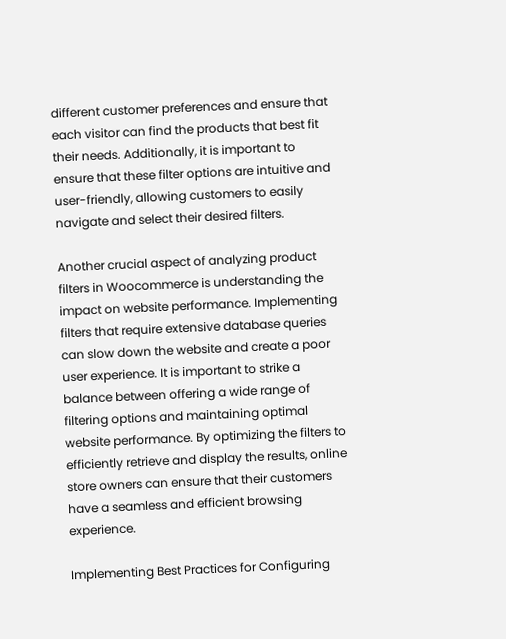different customer preferences and ensure that each visitor can find the products that best fit their needs. Additionally, it is important to ensure that these filter options are intuitive and user-friendly, allowing customers to easily navigate and select their desired filters.

Another crucial aspect of analyzing product filters in Woocommerce is understanding the impact on website performance. Implementing filters that require extensive database queries can slow down the website and create a poor user experience. It is important to strike a balance between offering a wide range of filtering options and maintaining optimal website performance. By optimizing the filters to efficiently retrieve and display the results, online store owners can ensure that their customers have a seamless and efficient browsing experience.

Implementing Best Practices for Configuring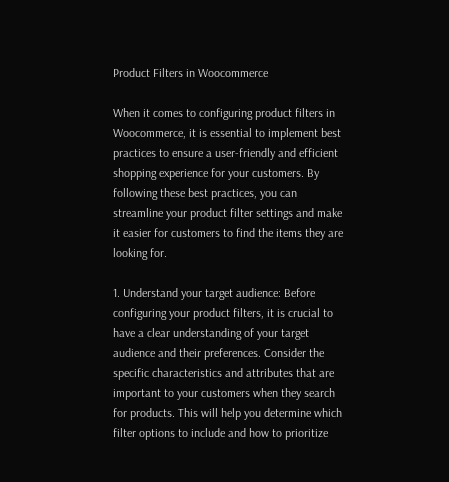Product Filters in Woocommerce

When it comes to configuring product filters in Woocommerce, it is essential to implement best practices to ensure a user-friendly and efficient shopping experience for your customers. By following these best practices, you can streamline your product filter settings and make it easier for customers to find the items they are looking for.

1. Understand your target audience: Before configuring your product filters, it is crucial to have a clear understanding of your target audience and their preferences. Consider the specific characteristics and attributes that are important to your customers when they search for products. This will help you determine which filter options to include and how to prioritize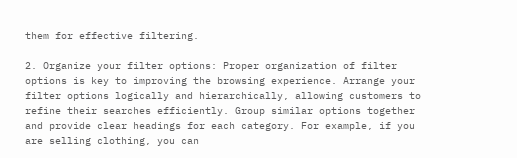them for effective filtering.

2. Organize your filter options: Proper organization of filter options is key to improving the browsing experience. Arrange your filter options logically and hierarchically, allowing customers to refine their searches efficiently. Group similar options together and provide clear headings for each category. For example, if you are selling clothing, you can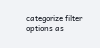categorize filter options as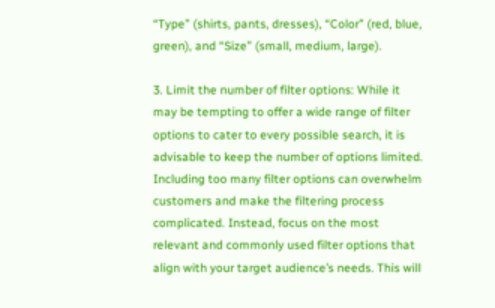“Type” (shirts, pants, dresses), “Color” (red, blue, green), and “Size” (small, medium, large).

3. Limit the number of filter options: While it may be tempting to offer a wide range of filter options to cater to every possible search, it is advisable to keep the number of options limited. Including too many filter options can overwhelm customers and make the filtering process complicated. Instead, focus on the most relevant and commonly used filter options that align with your target audience’s needs. This will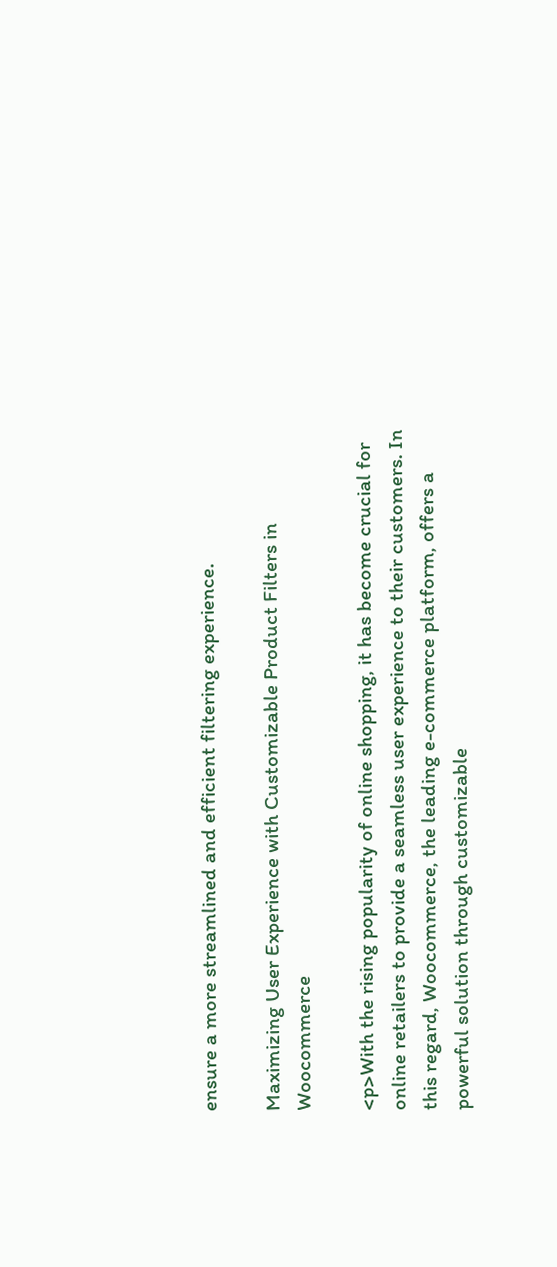ensure a more streamlined and efficient filtering experience.

Maximizing User Experience with Customizable Product Filters in Woocommerce

<p>With the rising popularity of online shopping, it has become crucial for online retailers to provide a seamless user experience to their customers. In this regard, Woocommerce, the leading e-commerce platform, offers a powerful solution through customizable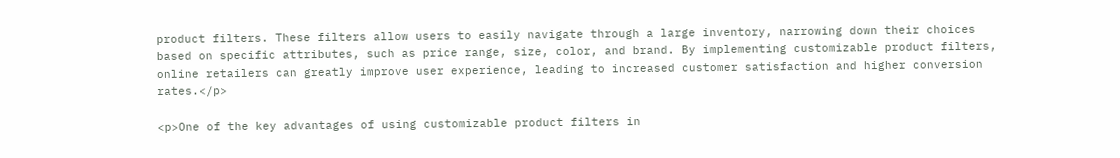product filters. These filters allow users to easily navigate through a large inventory, narrowing down their choices based on specific attributes, such as price range, size, color, and brand. By implementing customizable product filters, online retailers can greatly improve user experience, leading to increased customer satisfaction and higher conversion rates.</p>

<p>One of the key advantages of using customizable product filters in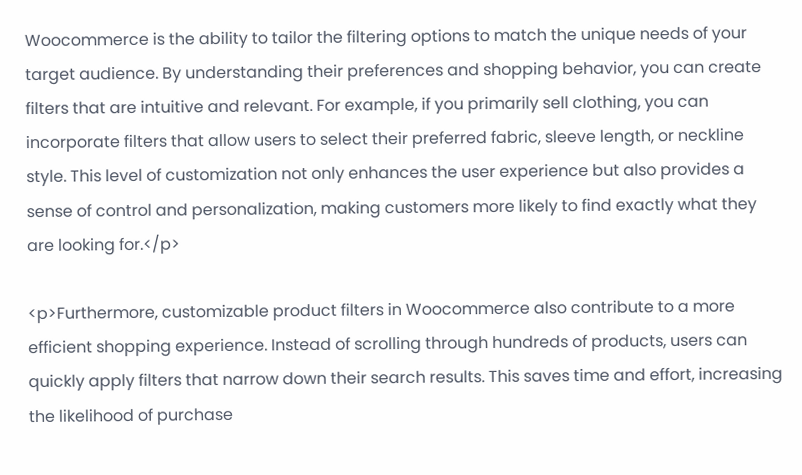Woocommerce is the ability to tailor the filtering options to match the unique needs of your target audience. By understanding their preferences and shopping behavior, you can create filters that are intuitive and relevant. For example, if you primarily sell clothing, you can incorporate filters that allow users to select their preferred fabric, sleeve length, or neckline style. This level of customization not only enhances the user experience but also provides a sense of control and personalization, making customers more likely to find exactly what they are looking for.</p>

<p>Furthermore, customizable product filters in Woocommerce also contribute to a more efficient shopping experience. Instead of scrolling through hundreds of products, users can quickly apply filters that narrow down their search results. This saves time and effort, increasing the likelihood of purchase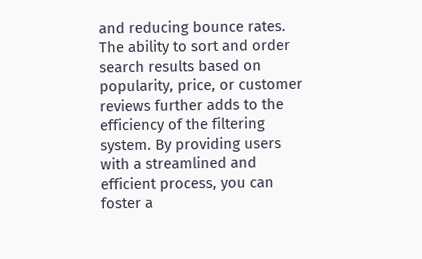and reducing bounce rates. The ability to sort and order search results based on popularity, price, or customer reviews further adds to the efficiency of the filtering system. By providing users with a streamlined and efficient process, you can foster a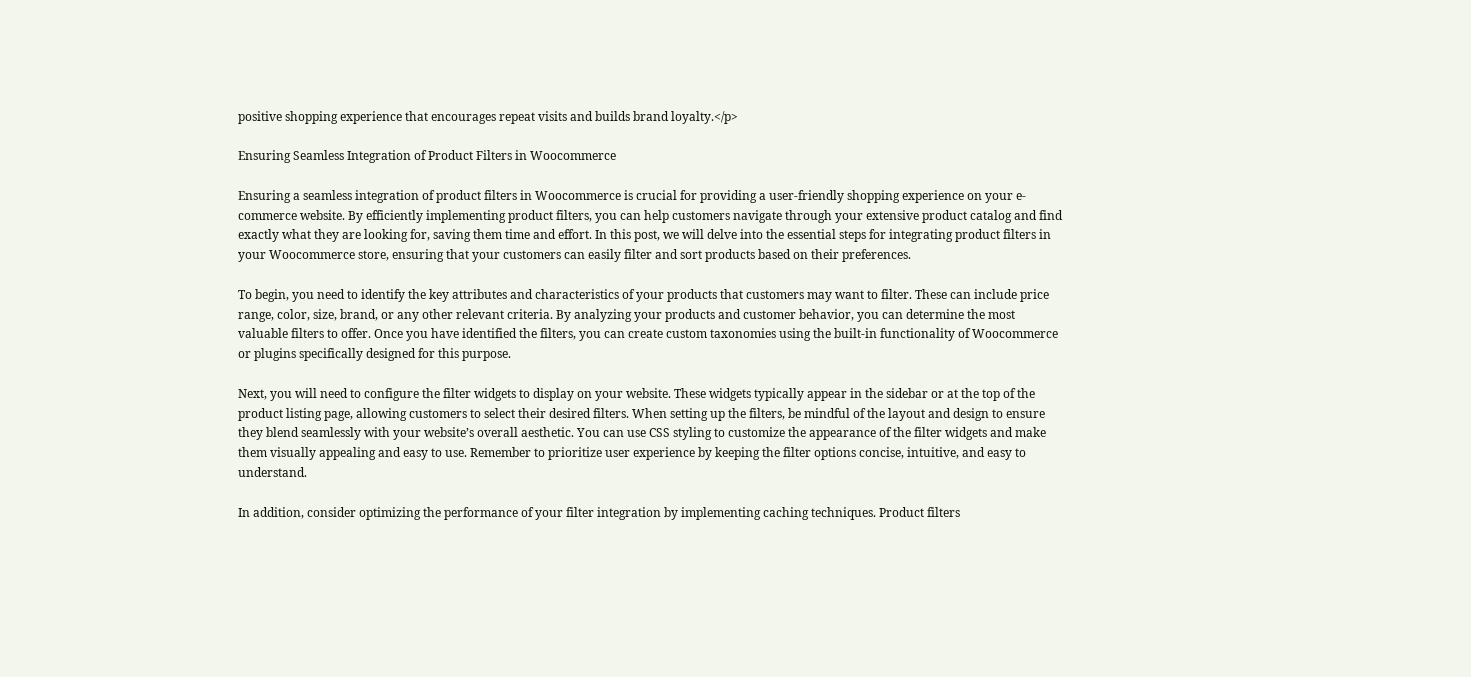positive shopping experience that encourages repeat visits and builds brand loyalty.</p>

Ensuring Seamless Integration of Product Filters in Woocommerce

Ensuring a seamless integration of product filters in Woocommerce is crucial for providing a user-friendly shopping experience on your e-commerce website. By efficiently implementing product filters, you can help customers navigate through your extensive product catalog and find exactly what they are looking for, saving them time and effort. In this post, we will delve into the essential steps for integrating product filters in your Woocommerce store, ensuring that your customers can easily filter and sort products based on their preferences.

To begin, you need to identify the key attributes and characteristics of your products that customers may want to filter. These can include price range, color, size, brand, or any other relevant criteria. By analyzing your products and customer behavior, you can determine the most valuable filters to offer. Once you have identified the filters, you can create custom taxonomies using the built-in functionality of Woocommerce or plugins specifically designed for this purpose.

Next, you will need to configure the filter widgets to display on your website. These widgets typically appear in the sidebar or at the top of the product listing page, allowing customers to select their desired filters. When setting up the filters, be mindful of the layout and design to ensure they blend seamlessly with your website’s overall aesthetic. You can use CSS styling to customize the appearance of the filter widgets and make them visually appealing and easy to use. Remember to prioritize user experience by keeping the filter options concise, intuitive, and easy to understand.

In addition, consider optimizing the performance of your filter integration by implementing caching techniques. Product filters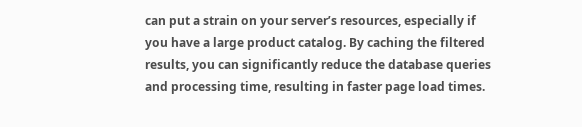can put a strain on your server’s resources, especially if you have a large product catalog. By caching the filtered results, you can significantly reduce the database queries and processing time, resulting in faster page load times.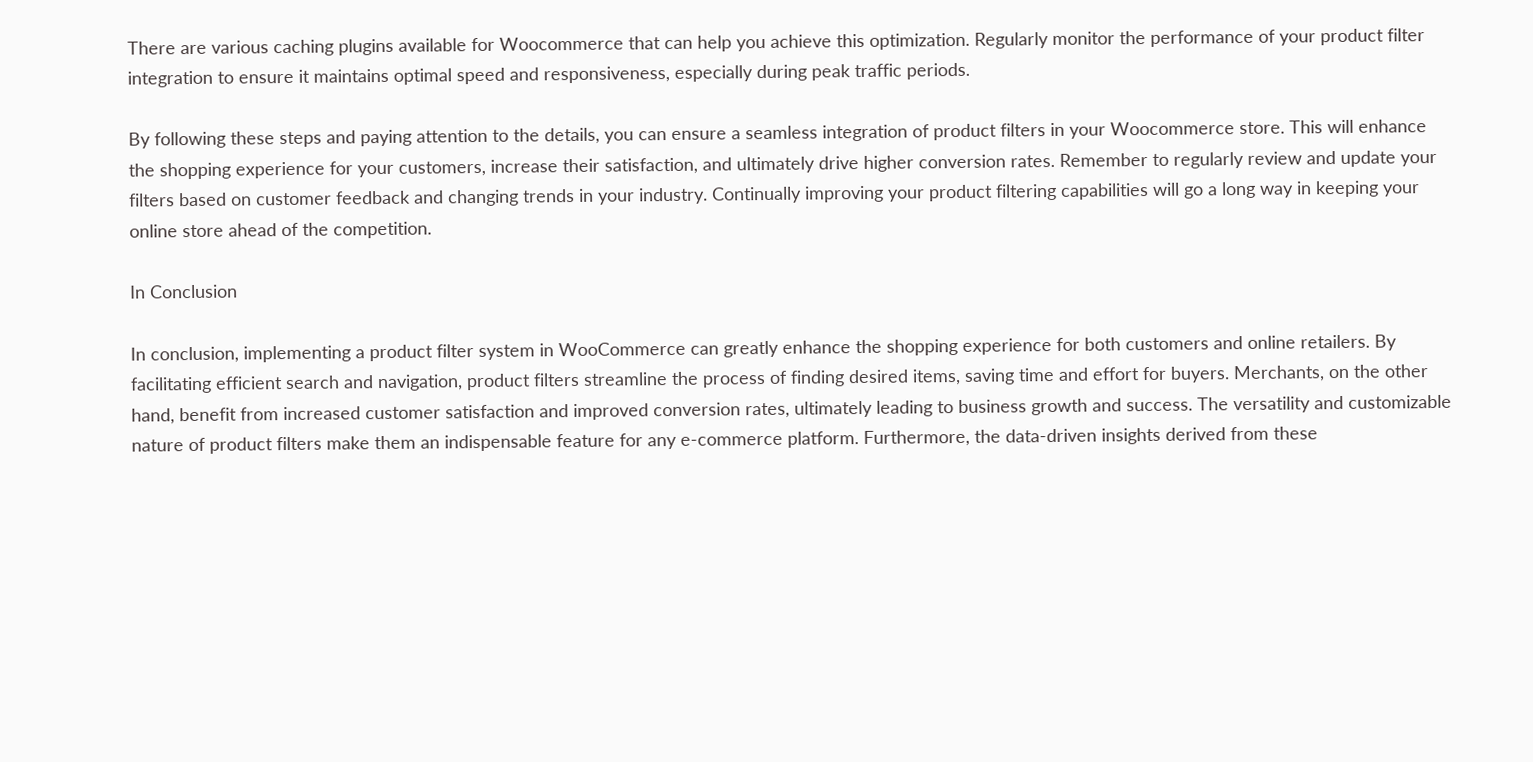There are various caching plugins available for Woocommerce that can help you achieve this optimization. Regularly monitor the performance of your product filter integration to ensure it maintains optimal speed and responsiveness, especially during peak traffic periods.

By following these steps and paying attention to the details, you can ensure a seamless integration of product filters in your Woocommerce store. This will enhance the shopping experience for your customers, increase their satisfaction, and ultimately drive higher conversion rates. Remember to regularly review and update your filters based on customer feedback and changing trends in your industry. Continually improving your product filtering capabilities will go a long way in keeping your online store ahead of the competition.

In Conclusion

In conclusion, implementing a product filter system in WooCommerce can greatly enhance the shopping experience for both customers and online retailers. By facilitating efficient search and navigation, product filters streamline the process of finding desired items, saving time and effort for buyers. Merchants, on the other hand, benefit from increased customer satisfaction and improved conversion rates, ultimately leading to business growth and success. The versatility and customizable nature of product filters make them an indispensable feature for any e-commerce platform. Furthermore, the data-driven insights derived from these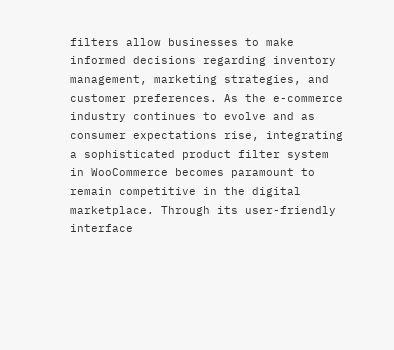filters allow businesses to make informed decisions regarding inventory management, marketing strategies, and customer preferences. As the e-commerce industry continues to evolve and as consumer expectations rise, integrating a sophisticated product filter system in WooCommerce becomes paramount to remain competitive in the digital marketplace. Through its user-friendly interface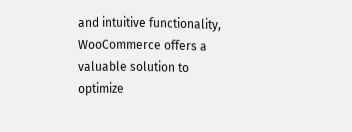and intuitive functionality, WooCommerce offers a valuable solution to optimize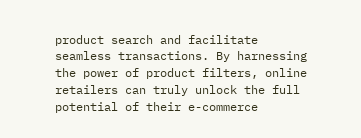product search and facilitate seamless transactions. By harnessing the power of product filters, online retailers can truly unlock the full potential of their e-commerce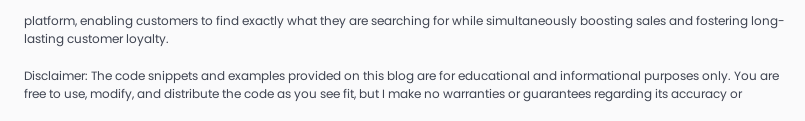platform, enabling customers to find exactly what they are searching for while simultaneously boosting sales and fostering long-lasting customer loyalty.

Disclaimer: The code snippets and examples provided on this blog are for educational and informational purposes only. You are free to use, modify, and distribute the code as you see fit, but I make no warranties or guarantees regarding its accuracy or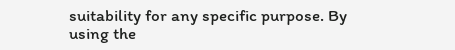suitability for any specific purpose. By using the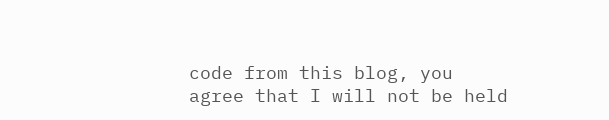code from this blog, you agree that I will not be held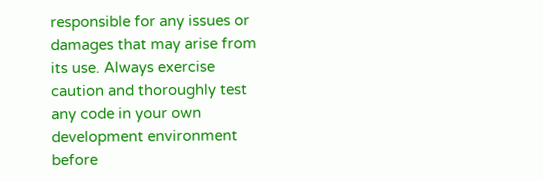responsible for any issues or damages that may arise from its use. Always exercise caution and thoroughly test any code in your own development environment before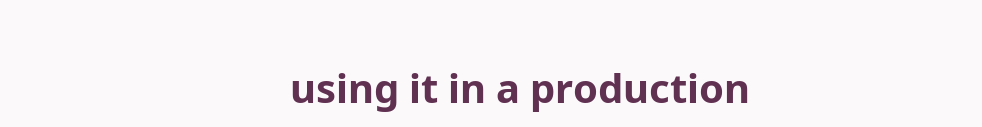using it in a production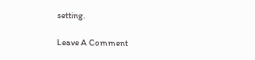setting.

Leave A Comment